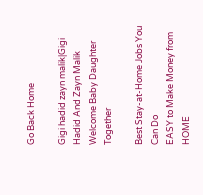Go Back Home

Gigi hadid zayn malik|Gigi Hadid And Zayn Malik Welcome Baby Daughter Together

Best Stay-at-Home Jobs You Can Do
EASY to Make Money from HOME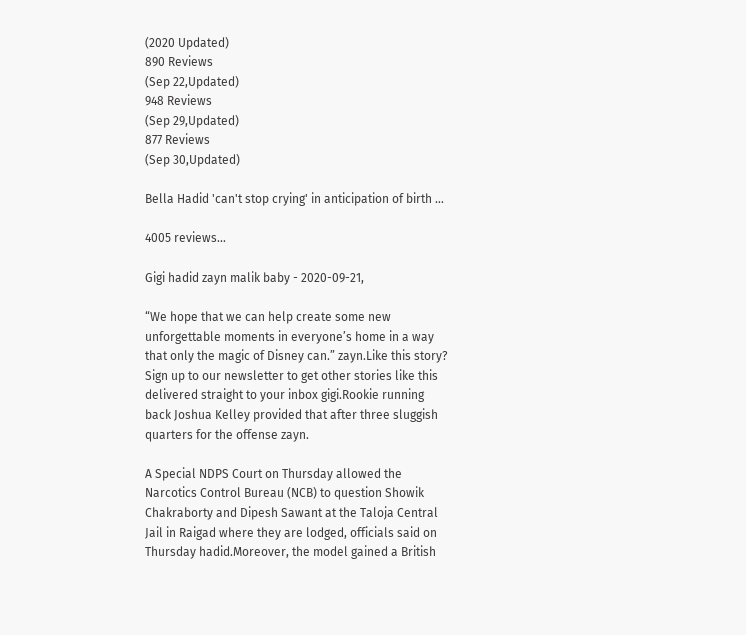(2020 Updated)
890 Reviews
(Sep 22,Updated)
948 Reviews
(Sep 29,Updated)
877 Reviews
(Sep 30,Updated)

Bella Hadid 'can't stop crying' in anticipation of birth ...

4005 reviews...

Gigi hadid zayn malik baby - 2020-09-21,

“We hope that we can help create some new unforgettable moments in everyone’s home in a way that only the magic of Disney can.” zayn.Like this story? Sign up to our newsletter to get other stories like this delivered straight to your inbox gigi.Rookie running back Joshua Kelley provided that after three sluggish quarters for the offense zayn.

A Special NDPS Court on Thursday allowed the Narcotics Control Bureau (NCB) to question Showik Chakraborty and Dipesh Sawant at the Taloja Central Jail in Raigad where they are lodged, officials said on Thursday hadid.Moreover, the model gained a British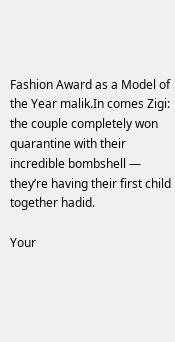Fashion Award as a Model of the Year malik.In comes Zigi: the couple completely won quarantine with their incredible bombshell — they’re having their first child together hadid.

Your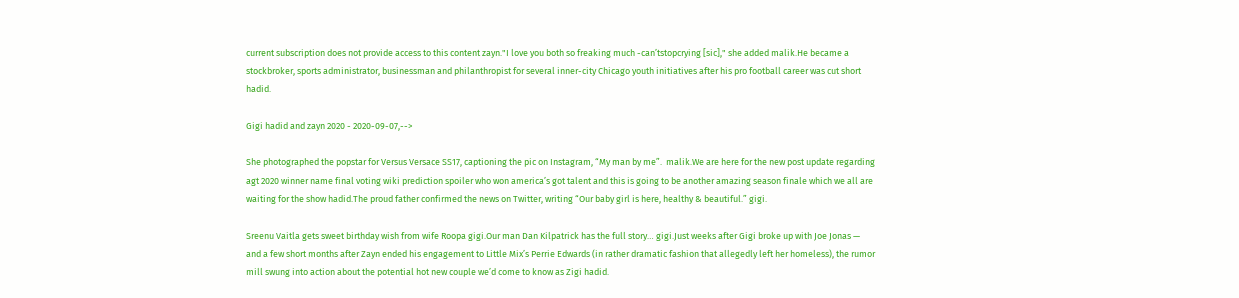current subscription does not provide access to this content zayn."I love you both so freaking much -can’tstopcrying [sic]," she added malik.He became a stockbroker, sports administrator, businessman and philanthropist for several inner-city Chicago youth initiatives after his pro football career was cut short hadid.

Gigi hadid and zayn 2020 - 2020-09-07,-->

She photographed the popstar for Versus Versace SS17, captioning the pic on Instagram, “My man by me”.  malik.We are here for the new post update regarding agt 2020 winner name final voting wiki prediction spoiler who won america’s got talent and this is going to be another amazing season finale which we all are waiting for the show hadid.The proud father confirmed the news on Twitter, writing “Our baby girl is here, healthy & beautiful.” gigi.

Sreenu Vaitla gets sweet birthday wish from wife Roopa gigi.Our man Dan Kilpatrick has the full story… gigi.Just weeks after Gigi broke up with Joe Jonas — and a few short months after Zayn ended his engagement to Little Mix’s Perrie Edwards (in rather dramatic fashion that allegedly left her homeless), the rumor mill swung into action about the potential hot new couple we’d come to know as Zigi hadid.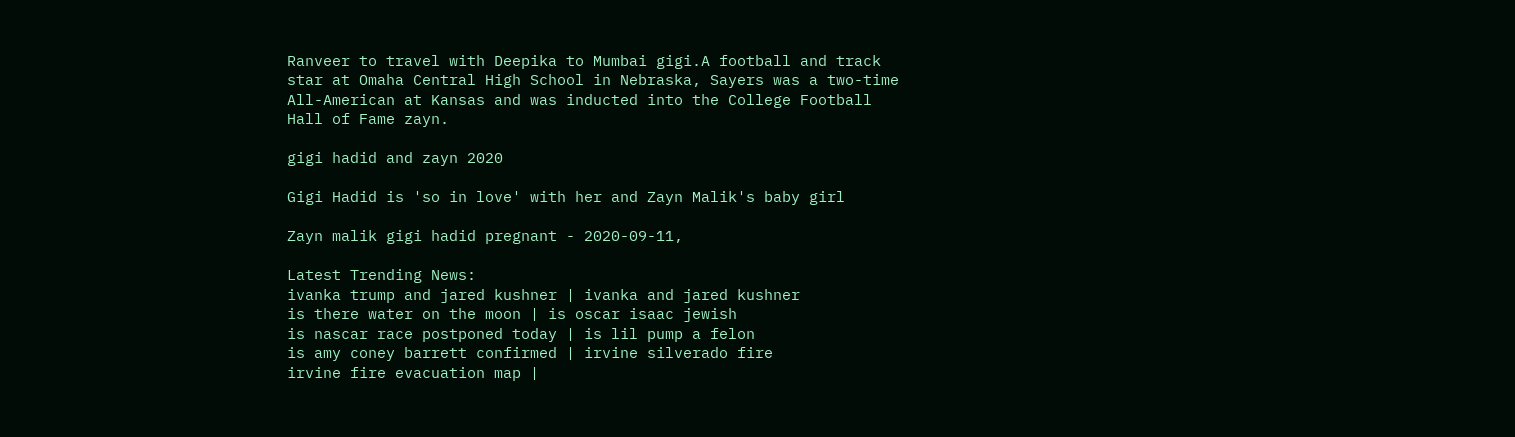Ranveer to travel with Deepika to Mumbai gigi.A football and track star at Omaha Central High School in Nebraska, Sayers was a two-time All-American at Kansas and was inducted into the College Football Hall of Fame zayn.

gigi hadid and zayn 2020

Gigi Hadid is 'so in love' with her and Zayn Malik's baby girl

Zayn malik gigi hadid pregnant - 2020-09-11,

Latest Trending News:
ivanka trump and jared kushner | ivanka and jared kushner
is there water on the moon | is oscar isaac jewish
is nascar race postponed today | is lil pump a felon
is amy coney barrett confirmed | irvine silverado fire
irvine fire evacuation map |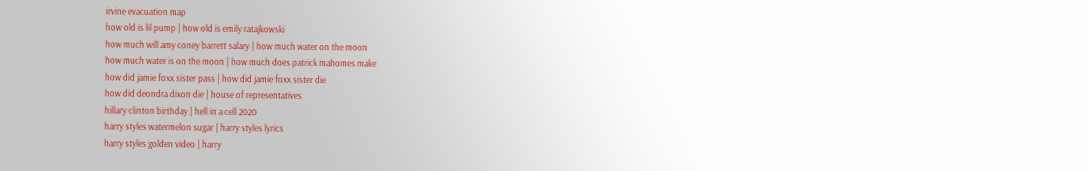irvine evacuation map
how old is lil pump | how old is emily ratajkowski
how much will amy coney barrett salary | how much water on the moon
how much water is on the moon | how much does patrick mahomes make
how did jamie foxx sister pass | how did jamie foxx sister die
how did deondra dixon die | house of representatives
hillary clinton birthday | hell in a cell 2020
harry styles watermelon sugar | harry styles lyrics
harry styles golden video | harry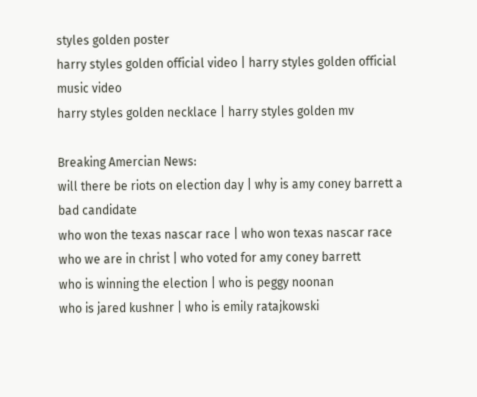styles golden poster
harry styles golden official video | harry styles golden official music video
harry styles golden necklace | harry styles golden mv

Breaking Amercian News:
will there be riots on election day | why is amy coney barrett a bad candidate
who won the texas nascar race | who won texas nascar race
who we are in christ | who voted for amy coney barrett
who is winning the election | who is peggy noonan
who is jared kushner | who is emily ratajkowski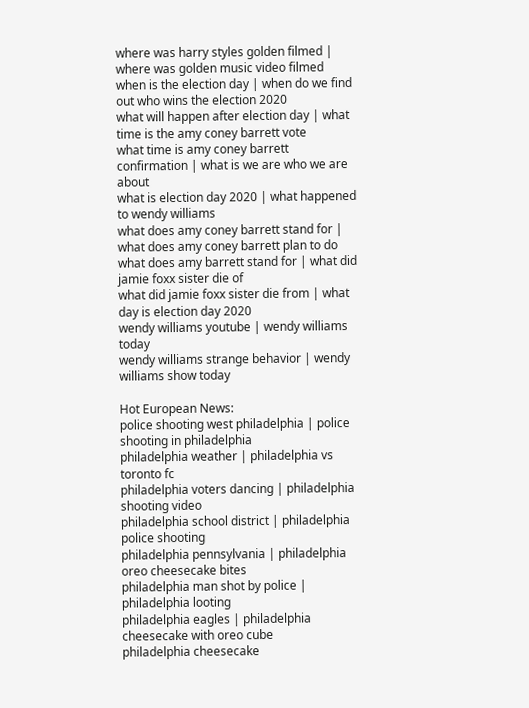where was harry styles golden filmed | where was golden music video filmed
when is the election day | when do we find out who wins the election 2020
what will happen after election day | what time is the amy coney barrett vote
what time is amy coney barrett confirmation | what is we are who we are about
what is election day 2020 | what happened to wendy williams
what does amy coney barrett stand for | what does amy coney barrett plan to do
what does amy barrett stand for | what did jamie foxx sister die of
what did jamie foxx sister die from | what day is election day 2020
wendy williams youtube | wendy williams today
wendy williams strange behavior | wendy williams show today

Hot European News:
police shooting west philadelphia | police shooting in philadelphia
philadelphia weather | philadelphia vs toronto fc
philadelphia voters dancing | philadelphia shooting video
philadelphia school district | philadelphia police shooting
philadelphia pennsylvania | philadelphia oreo cheesecake bites
philadelphia man shot by police | philadelphia looting
philadelphia eagles | philadelphia cheesecake with oreo cube
philadelphia cheesecake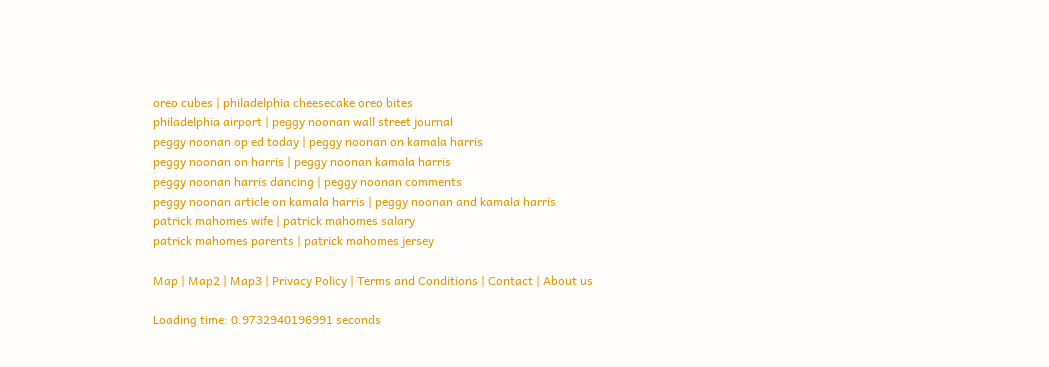oreo cubes | philadelphia cheesecake oreo bites
philadelphia airport | peggy noonan wall street journal
peggy noonan op ed today | peggy noonan on kamala harris
peggy noonan on harris | peggy noonan kamala harris
peggy noonan harris dancing | peggy noonan comments
peggy noonan article on kamala harris | peggy noonan and kamala harris
patrick mahomes wife | patrick mahomes salary
patrick mahomes parents | patrick mahomes jersey

Map | Map2 | Map3 | Privacy Policy | Terms and Conditions | Contact | About us

Loading time: 0.9732940196991 seconds